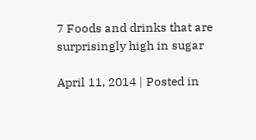7 Foods and drinks that are surprisingly high in sugar

April 11, 2014 | Posted in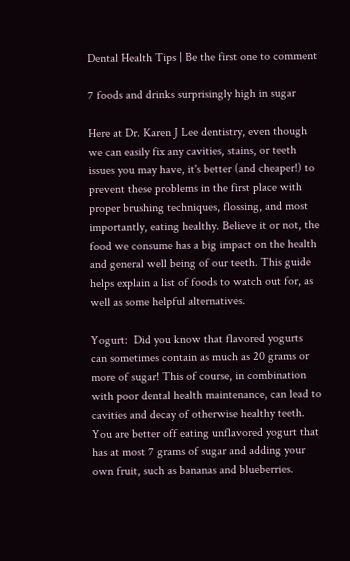Dental Health Tips | Be the first one to comment

7 foods and drinks surprisingly high in sugar

Here at Dr. Karen J Lee dentistry, even though we can easily fix any cavities, stains, or teeth issues you may have, it's better (and cheaper!) to prevent these problems in the first place with proper brushing techniques, flossing, and most importantly, eating healthy. Believe it or not, the food we consume has a big impact on the health and general well being of our teeth. This guide helps explain a list of foods to watch out for, as well as some helpful alternatives.

Yogurt:  Did you know that flavored yogurts can sometimes contain as much as 20 grams or more of sugar! This of course, in combination with poor dental health maintenance, can lead to cavities and decay of otherwise healthy teeth. You are better off eating unflavored yogurt that has at most 7 grams of sugar and adding your own fruit, such as bananas and blueberries.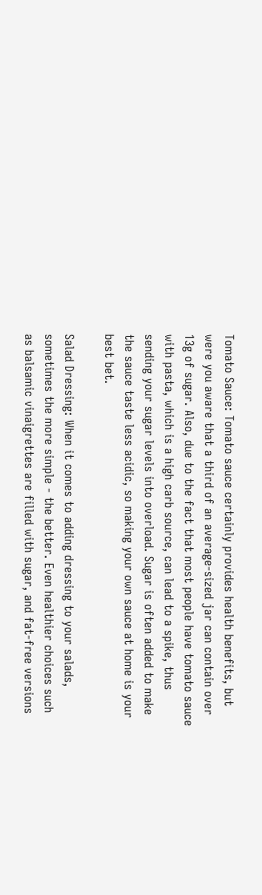Tomato Sauce: Tomato sauce certainly provides health benefits, but were you aware that a third of an average-sized jar can contain over 13g of sugar. Also, due to the fact that most people have tomato sauce with pasta, which is a high carb source, can lead to a spike, thus sending your sugar levels into overload. Sugar is often added to make the sauce taste less acidic, so making your own sauce at home is your best bet.

Salad Dressing: When it comes to adding dressing to your salads, sometimes the more simple - the better. Even healthier choices such as balsamic vinaigrettes are filled with sugar, and fat-free versions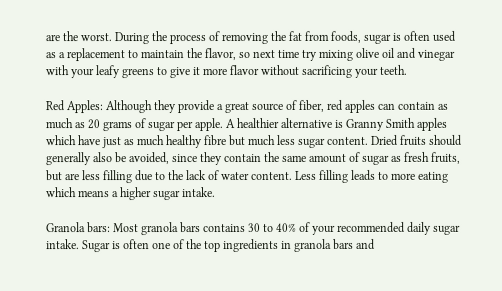are the worst. During the process of removing the fat from foods, sugar is often used as a replacement to maintain the flavor, so next time try mixing olive oil and vinegar with your leafy greens to give it more flavor without sacrificing your teeth.

Red Apples: Although they provide a great source of fiber, red apples can contain as much as 20 grams of sugar per apple. A healthier alternative is Granny Smith apples which have just as much healthy fibre but much less sugar content. Dried fruits should generally also be avoided, since they contain the same amount of sugar as fresh fruits, but are less filling due to the lack of water content. Less filling leads to more eating which means a higher sugar intake.

Granola bars: Most granola bars contains 30 to 40% of your recommended daily sugar intake. Sugar is often one of the top ingredients in granola bars and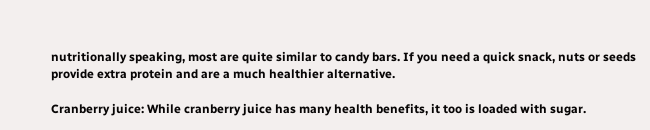nutritionally speaking, most are quite similar to candy bars. If you need a quick snack, nuts or seeds provide extra protein and are a much healthier alternative.

Cranberry juice: While cranberry juice has many health benefits, it too is loaded with sugar.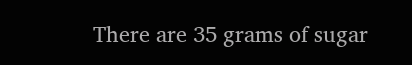There are 35 grams of sugar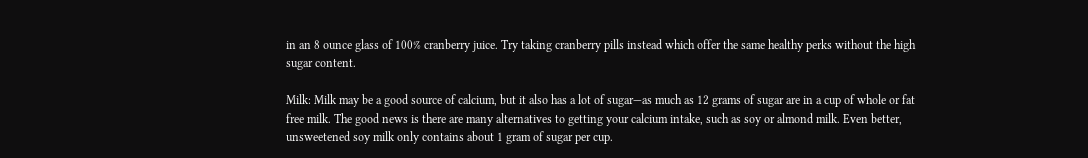in an 8 ounce glass of 100% cranberry juice. Try taking cranberry pills instead which offer the same healthy perks without the high sugar content.

Milk: Milk may be a good source of calcium, but it also has a lot of sugar—as much as 12 grams of sugar are in a cup of whole or fat free milk. The good news is there are many alternatives to getting your calcium intake, such as soy or almond milk. Even better, unsweetened soy milk only contains about 1 gram of sugar per cup.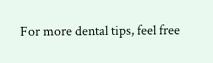For more dental tips, feel free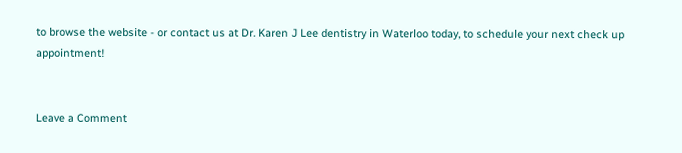to browse the website - or contact us at Dr. Karen J Lee dentistry in Waterloo today, to schedule your next check up appointment!


Leave a Comment